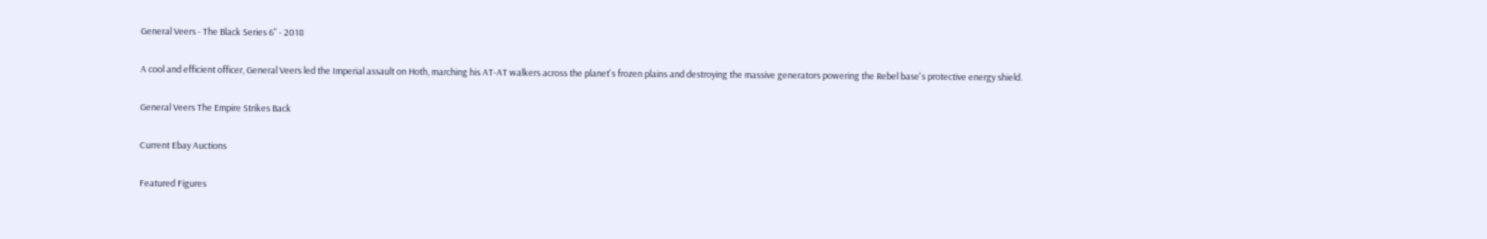General Veers - The Black Series 6" - 2018

A cool and efficient officer, General Veers led the Imperial assault on Hoth, marching his AT-AT walkers across the planet's frozen plains and destroying the massive generators powering the Rebel base's protective energy shield.

General Veers The Empire Strikes Back

Current Ebay Auctions

Featured Figures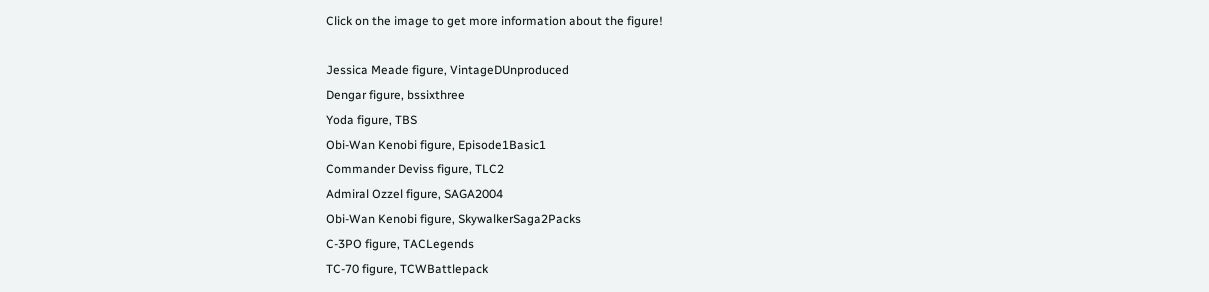Click on the image to get more information about the figure!

Jessica Meade figure, VintageDUnproduced
Dengar figure, bssixthree
Yoda figure, TBS
Obi-Wan Kenobi figure, Episode1Basic1
Commander Deviss figure, TLC2
Admiral Ozzel figure, SAGA2004
Obi-Wan Kenobi figure, SkywalkerSaga2Packs
C-3PO figure, TACLegends
TC-70 figure, TCWBattlepack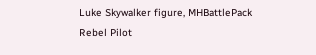Luke Skywalker figure, MHBattlePack
Rebel Pilot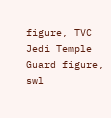figure, TVC
Jedi Temple Guard figure, swl